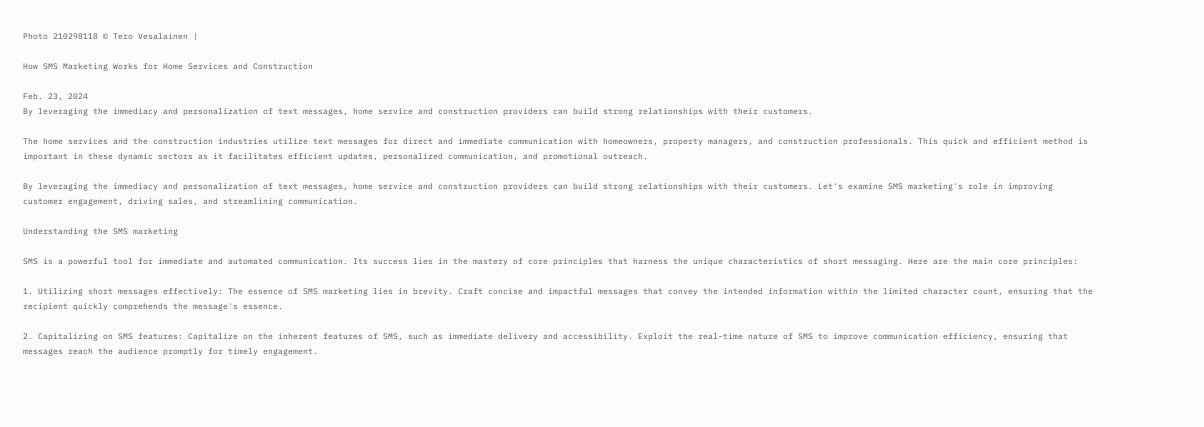Photo 210298118 © Tero Vesalainen |

How SMS Marketing Works for Home Services and Construction

Feb. 23, 2024
By leveraging the immediacy and personalization of text messages, home service and construction providers can build strong relationships with their customers.

The home services and the construction industries utilize text messages for direct and immediate communication with homeowners, property managers, and construction professionals. This quick and efficient method is important in these dynamic sectors as it facilitates efficient updates, personalized communication, and promotional outreach.

By leveraging the immediacy and personalization of text messages, home service and construction providers can build strong relationships with their customers. Let's examine SMS marketing's role in improving customer engagement, driving sales, and streamlining communication.

Understanding the SMS marketing

SMS is a powerful tool for immediate and automated communication. Its success lies in the mastery of core principles that harness the unique characteristics of short messaging. Here are the main core principles:

1. Utilizing short messages effectively: The essence of SMS marketing lies in brevity. Craft concise and impactful messages that convey the intended information within the limited character count, ensuring that the recipient quickly comprehends the message's essence.

2. Capitalizing on SMS features: Capitalize on the inherent features of SMS, such as immediate delivery and accessibility. Exploit the real-time nature of SMS to improve communication efficiency, ensuring that messages reach the audience promptly for timely engagement.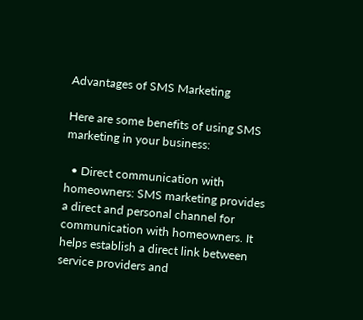Advantages of SMS Marketing

Here are some benefits of using SMS marketing in your business:

  • Direct communication with homeowners: SMS marketing provides a direct and personal channel for communication with homeowners. It helps establish a direct link between service providers and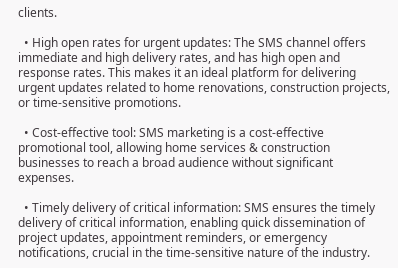clients.

  • High open rates for urgent updates: The SMS channel offers immediate and high delivery rates, and has high open and response rates. This makes it an ideal platform for delivering urgent updates related to home renovations, construction projects, or time-sensitive promotions.

  • Cost-effective tool: SMS marketing is a cost-effective promotional tool, allowing home services & construction businesses to reach a broad audience without significant expenses.

  • Timely delivery of critical information: SMS ensures the timely delivery of critical information, enabling quick dissemination of project updates, appointment reminders, or emergency notifications, crucial in the time-sensitive nature of the industry.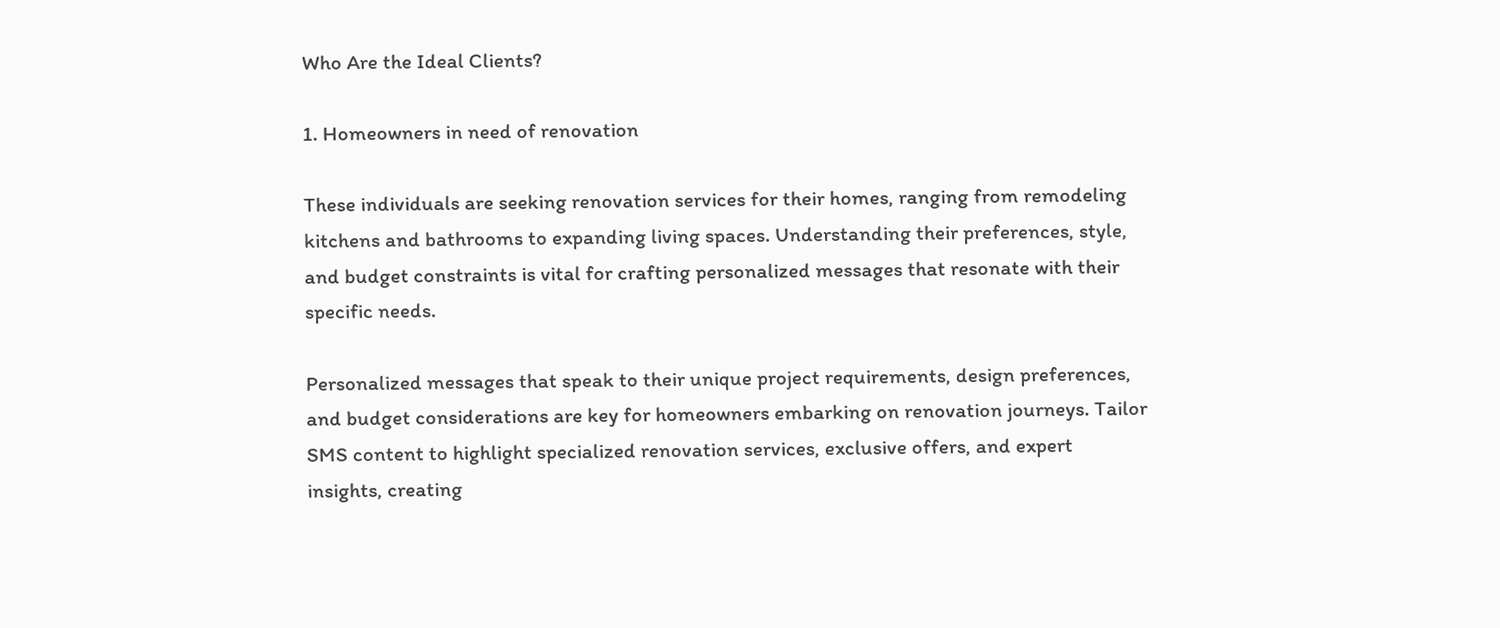Who Are the Ideal Clients?

1. Homeowners in need of renovation

These individuals are seeking renovation services for their homes, ranging from remodeling kitchens and bathrooms to expanding living spaces. Understanding their preferences, style, and budget constraints is vital for crafting personalized messages that resonate with their specific needs.

Personalized messages that speak to their unique project requirements, design preferences, and budget considerations are key for homeowners embarking on renovation journeys. Tailor SMS content to highlight specialized renovation services, exclusive offers, and expert insights, creating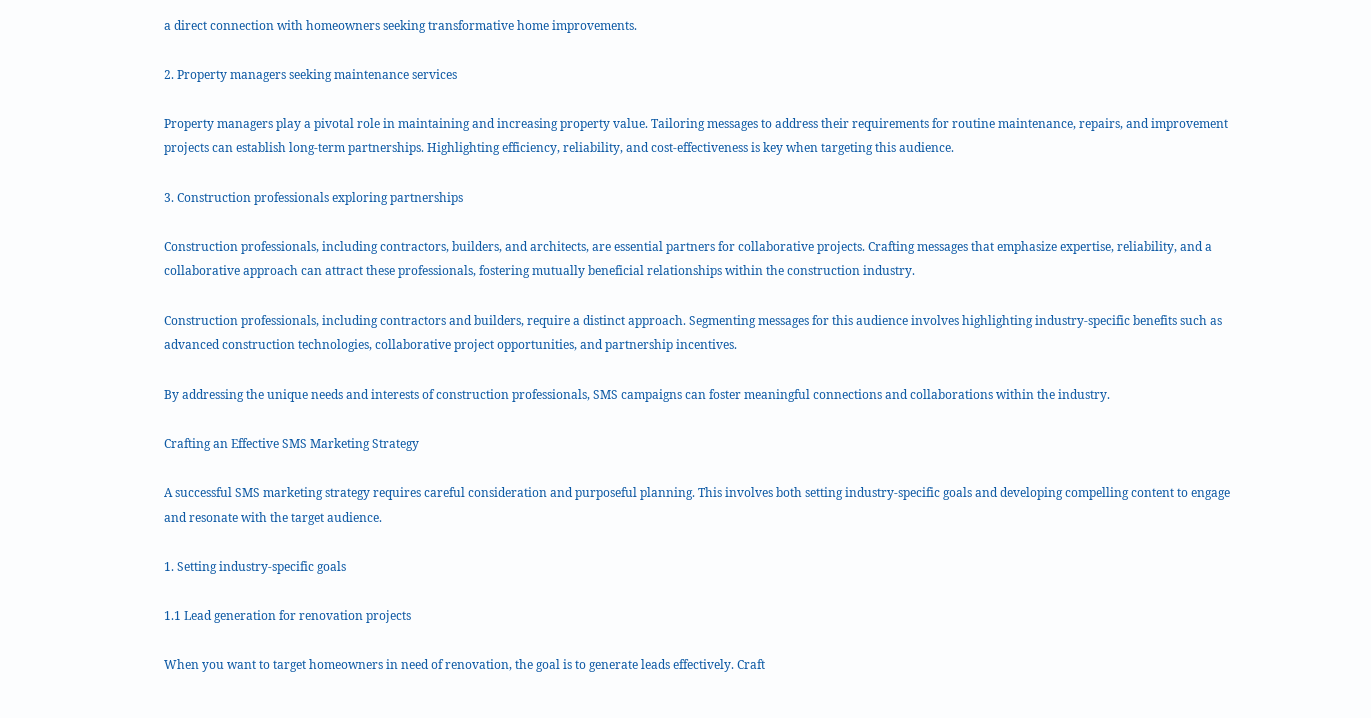a direct connection with homeowners seeking transformative home improvements.

2. Property managers seeking maintenance services

Property managers play a pivotal role in maintaining and increasing property value. Tailoring messages to address their requirements for routine maintenance, repairs, and improvement projects can establish long-term partnerships. Highlighting efficiency, reliability, and cost-effectiveness is key when targeting this audience.

3. Construction professionals exploring partnerships

Construction professionals, including contractors, builders, and architects, are essential partners for collaborative projects. Crafting messages that emphasize expertise, reliability, and a collaborative approach can attract these professionals, fostering mutually beneficial relationships within the construction industry.

Construction professionals, including contractors and builders, require a distinct approach. Segmenting messages for this audience involves highlighting industry-specific benefits such as advanced construction technologies, collaborative project opportunities, and partnership incentives.

By addressing the unique needs and interests of construction professionals, SMS campaigns can foster meaningful connections and collaborations within the industry.

Crafting an Effective SMS Marketing Strategy

A successful SMS marketing strategy requires careful consideration and purposeful planning. This involves both setting industry-specific goals and developing compelling content to engage and resonate with the target audience.

1. Setting industry-specific goals

1.1 Lead generation for renovation projects

When you want to target homeowners in need of renovation, the goal is to generate leads effectively. Craft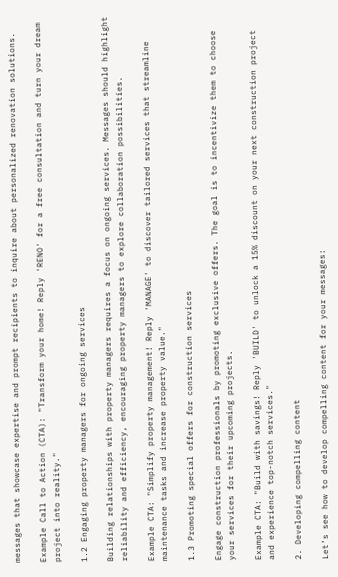messages that showcase expertise and prompt recipients to inquire about personalized renovation solutions.

Example Call to Action (CTA): "Transform your home! Reply 'RENO' for a free consultation and turn your dream project into reality."

1.2 Engaging property managers for ongoing services

Building relationships with property managers requires a focus on ongoing services. Messages should highlight reliability and efficiency, encouraging property managers to explore collaboration possibilities.

Example CTA: "Simplify property management! Reply 'MANAGE' to discover tailored services that streamline maintenance tasks and increase property value."

1.3 Promoting special offers for construction services

Engage construction professionals by promoting exclusive offers. The goal is to incentivize them to choose your services for their upcoming projects.

Example CTA: "Build with savings! Reply 'BUILD' to unlock a 15% discount on your next construction project and experience top-notch services."

2. Developing compelling content

Let’s see how to develop compelling content for your messages: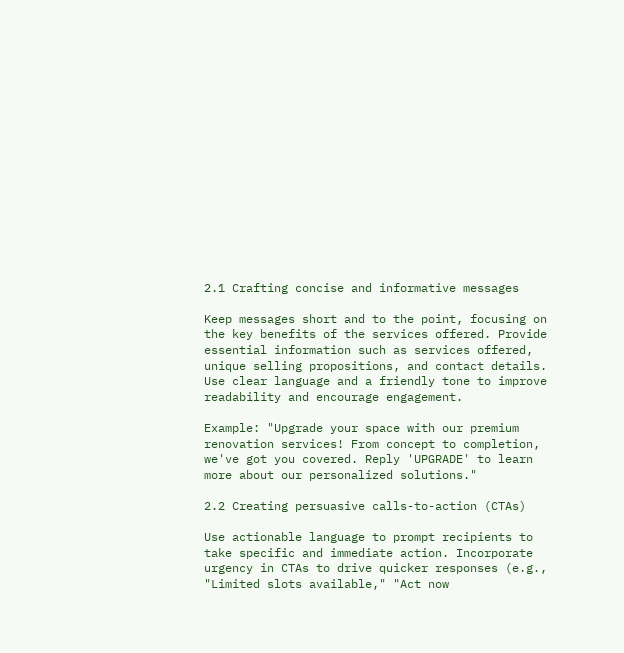2.1 Crafting concise and informative messages

Keep messages short and to the point, focusing on the key benefits of the services offered. Provide essential information such as services offered, unique selling propositions, and contact details. Use clear language and a friendly tone to improve readability and encourage engagement.

Example: "Upgrade your space with our premium renovation services! From concept to completion, we've got you covered. Reply 'UPGRADE' to learn more about our personalized solutions."

2.2 Creating persuasive calls-to-action (CTAs)

Use actionable language to prompt recipients to take specific and immediate action. Incorporate urgency in CTAs to drive quicker responses (e.g., "Limited slots available," "Act now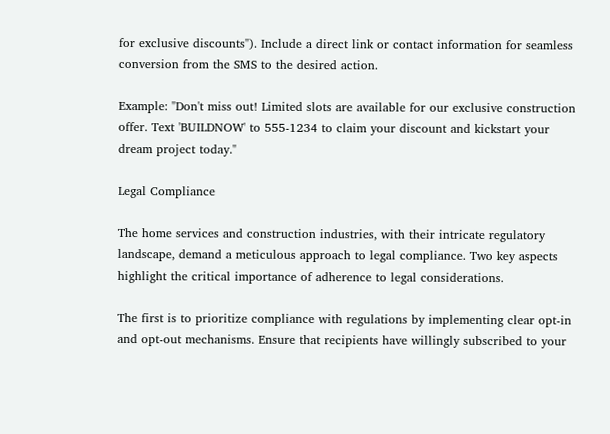for exclusive discounts"). Include a direct link or contact information for seamless conversion from the SMS to the desired action.

Example: "Don't miss out! Limited slots are available for our exclusive construction offer. Text 'BUILDNOW' to 555-1234 to claim your discount and kickstart your dream project today."

Legal Compliance

The home services and construction industries, with their intricate regulatory landscape, demand a meticulous approach to legal compliance. Two key aspects highlight the critical importance of adherence to legal considerations.

The first is to prioritize compliance with regulations by implementing clear opt-in and opt-out mechanisms. Ensure that recipients have willingly subscribed to your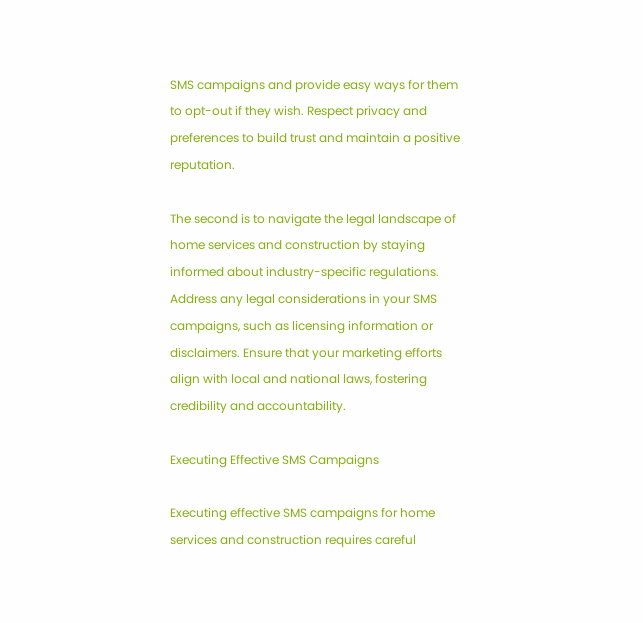SMS campaigns and provide easy ways for them to opt-out if they wish. Respect privacy and preferences to build trust and maintain a positive reputation.

The second is to navigate the legal landscape of home services and construction by staying informed about industry-specific regulations. Address any legal considerations in your SMS campaigns, such as licensing information or disclaimers. Ensure that your marketing efforts align with local and national laws, fostering credibility and accountability.

Executing Effective SMS Campaigns

Executing effective SMS campaigns for home services and construction requires careful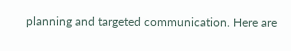planning and targeted communication. Here are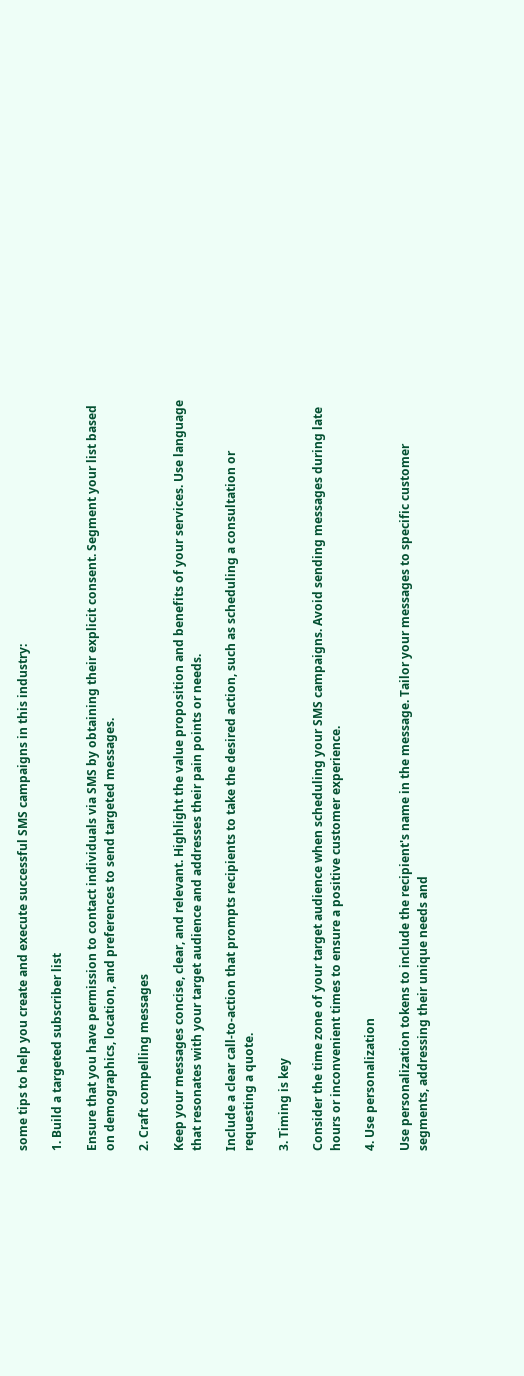some tips to help you create and execute successful SMS campaigns in this industry:

1. Build a targeted subscriber list

Ensure that you have permission to contact individuals via SMS by obtaining their explicit consent. Segment your list based on demographics, location, and preferences to send targeted messages.

2. Craft compelling messages

Keep your messages concise, clear, and relevant. Highlight the value proposition and benefits of your services. Use language that resonates with your target audience and addresses their pain points or needs.

Include a clear call-to-action that prompts recipients to take the desired action, such as scheduling a consultation or requesting a quote.

3. Timing is key

Consider the time zone of your target audience when scheduling your SMS campaigns. Avoid sending messages during late hours or inconvenient times to ensure a positive customer experience.

4. Use personalization

Use personalization tokens to include the recipient's name in the message. Tailor your messages to specific customer segments, addressing their unique needs and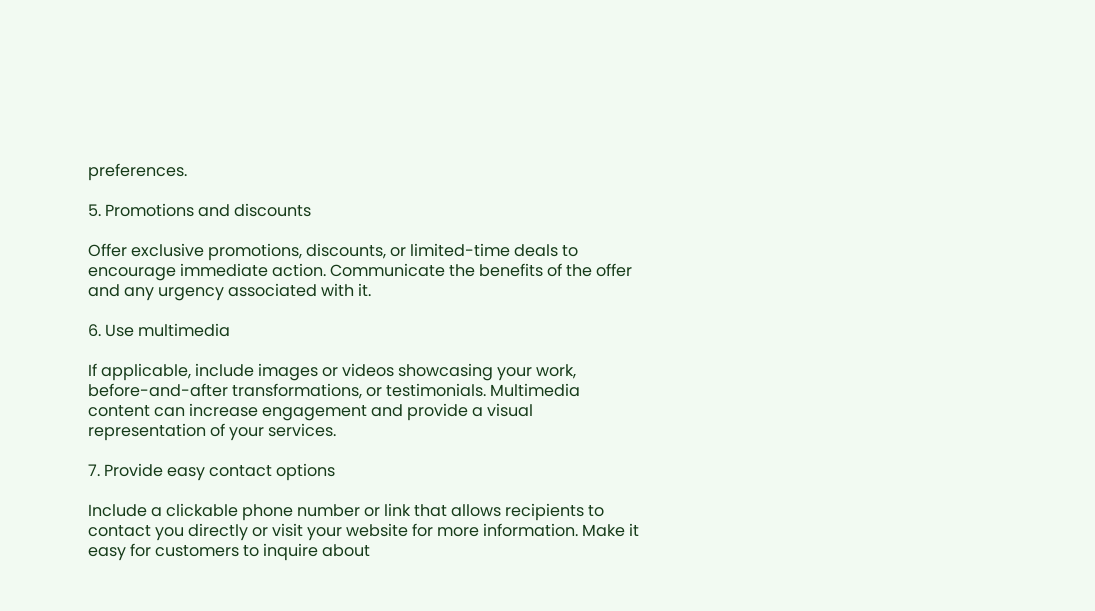preferences.

5. Promotions and discounts

Offer exclusive promotions, discounts, or limited-time deals to encourage immediate action. Communicate the benefits of the offer and any urgency associated with it.

6. Use multimedia

If applicable, include images or videos showcasing your work, before-and-after transformations, or testimonials. Multimedia content can increase engagement and provide a visual representation of your services.

7. Provide easy contact options

Include a clickable phone number or link that allows recipients to contact you directly or visit your website for more information. Make it easy for customers to inquire about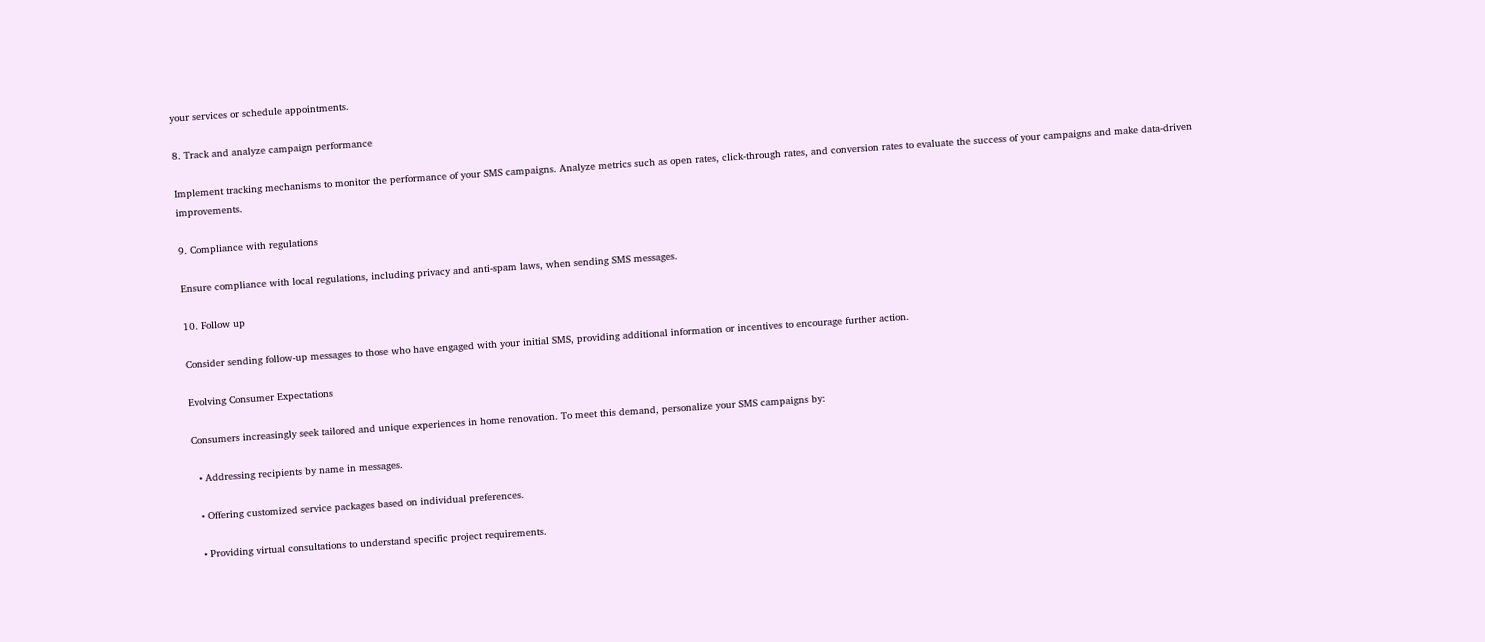your services or schedule appointments.

8. Track and analyze campaign performance

Implement tracking mechanisms to monitor the performance of your SMS campaigns. Analyze metrics such as open rates, click-through rates, and conversion rates to evaluate the success of your campaigns and make data-driven improvements.

9. Compliance with regulations

Ensure compliance with local regulations, including privacy and anti-spam laws, when sending SMS messages.

10. Follow up

Consider sending follow-up messages to those who have engaged with your initial SMS, providing additional information or incentives to encourage further action.

Evolving Consumer Expectations

Consumers increasingly seek tailored and unique experiences in home renovation. To meet this demand, personalize your SMS campaigns by:

  • Addressing recipients by name in messages.

  • Offering customized service packages based on individual preferences.

  • Providing virtual consultations to understand specific project requirements.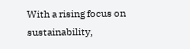With a rising focus on sustainability,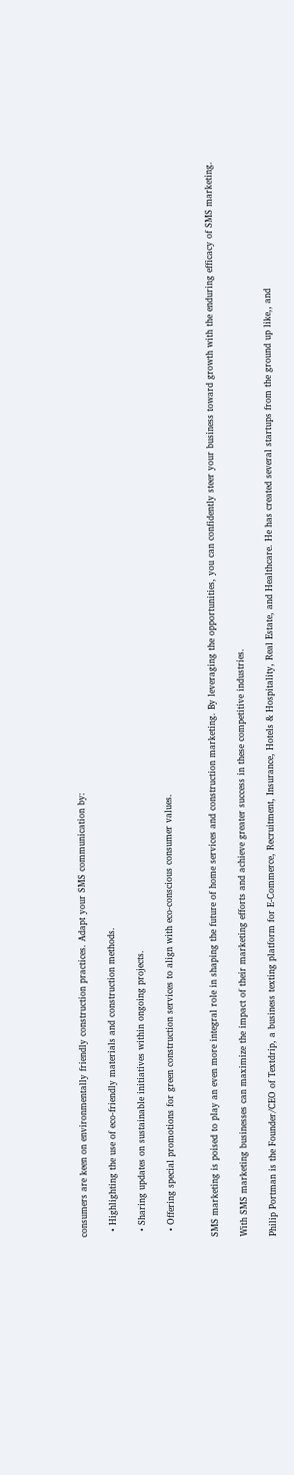consumers are keen on environmentally friendly construction practices. Adapt your SMS communication by:

  • Highlighting the use of eco-friendly materials and construction methods.

  • Sharing updates on sustainable initiatives within ongoing projects.

  • Offering special promotions for green construction services to align with eco-conscious consumer values.


SMS marketing is poised to play an even more integral role in shaping the future of home services and construction marketing. By leveraging the opportunities, you can confidently steer your business toward growth with the enduring efficacy of SMS marketing.

With SMS marketing businesses can maximize the impact of their marketing efforts and achieve greater success in these competitive industries.

Philip Portman is the Founder/CEO of Textdrip, a business texting platform for E-Commerce, Recruitment, Insurance, Hotels & Hospitality, Real Estate, and Healthcare. He has created several startups from the ground up like,, and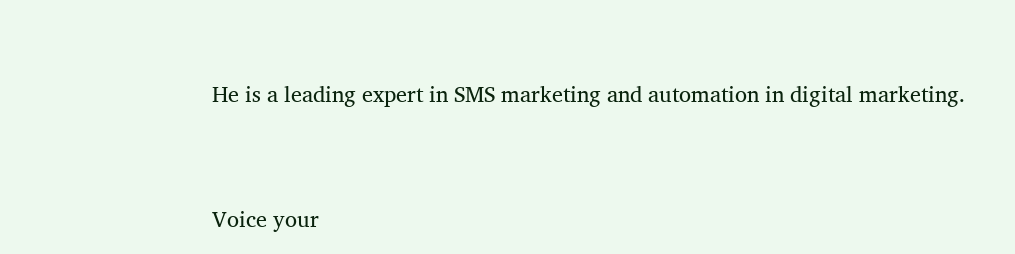He is a leading expert in SMS marketing and automation in digital marketing.


Voice your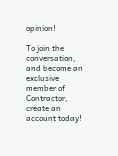opinion!

To join the conversation, and become an exclusive member of Contractor, create an account today!